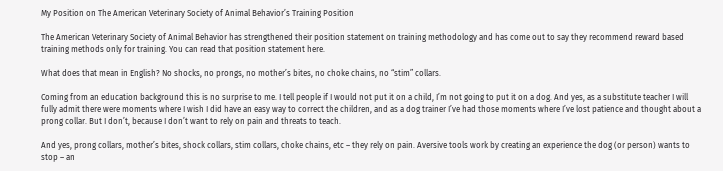My Position on The American Veterinary Society of Animal Behavior’s Training Position

The American Veterinary Society of Animal Behavior has strengthened their position statement on training methodology and has come out to say they recommend reward based training methods only for training. You can read that position statement here.

What does that mean in English? No shocks, no prongs, no mother’s bites, no choke chains, no “stim” collars.

Coming from an education background this is no surprise to me. I tell people if I would not put it on a child, I’m not going to put it on a dog. And yes, as a substitute teacher I will fully admit there were moments where I wish I did have an easy way to correct the children, and as a dog trainer I’ve had those moments where I’ve lost patience and thought about a prong collar. But I don’t, because I don’t want to rely on pain and threats to teach.

And yes, prong collars, mother’s bites, shock collars, stim collars, choke chains, etc – they rely on pain. Aversive tools work by creating an experience the dog (or person) wants to stop – an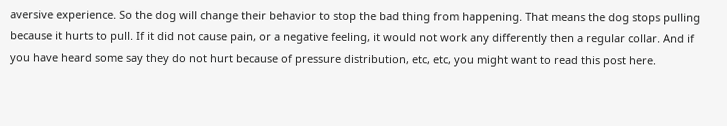aversive experience. So the dog will change their behavior to stop the bad thing from happening. That means the dog stops pulling because it hurts to pull. If it did not cause pain, or a negative feeling, it would not work any differently then a regular collar. And if you have heard some say they do not hurt because of pressure distribution, etc, etc, you might want to read this post here.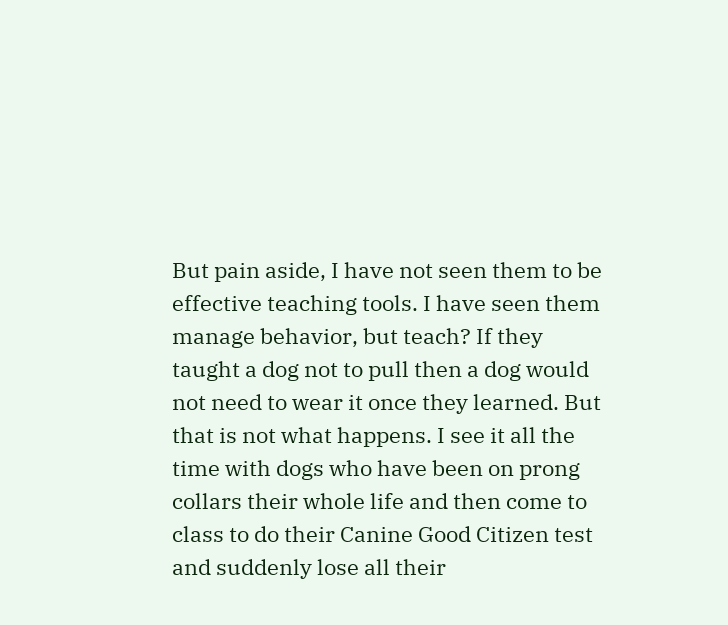But pain aside, I have not seen them to be effective teaching tools. I have seen them manage behavior, but teach? If they taught a dog not to pull then a dog would not need to wear it once they learned. But that is not what happens. I see it all the time with dogs who have been on prong collars their whole life and then come to class to do their Canine Good Citizen test and suddenly lose all their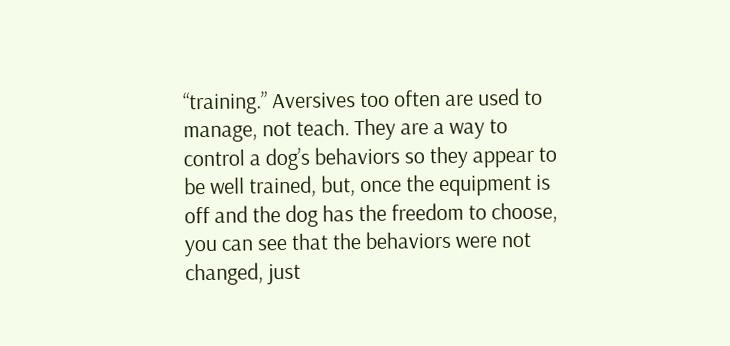“training.” Aversives too often are used to manage, not teach. They are a way to control a dog’s behaviors so they appear to be well trained, but, once the equipment is off and the dog has the freedom to choose, you can see that the behaviors were not changed, just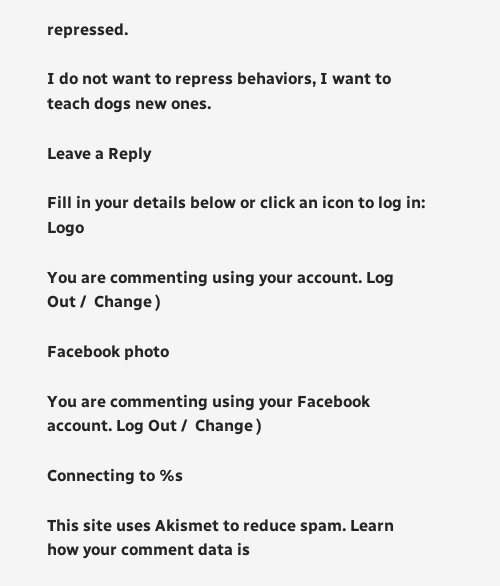repressed.

I do not want to repress behaviors, I want to teach dogs new ones.

Leave a Reply

Fill in your details below or click an icon to log in: Logo

You are commenting using your account. Log Out /  Change )

Facebook photo

You are commenting using your Facebook account. Log Out /  Change )

Connecting to %s

This site uses Akismet to reduce spam. Learn how your comment data is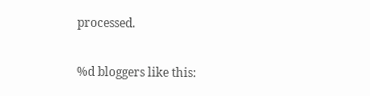processed.

%d bloggers like this: